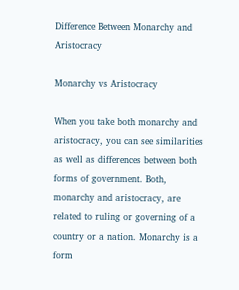Difference Between Monarchy and Aristocracy

Monarchy vs Aristocracy

When you take both monarchy and aristocracy, you can see similarities as well as differences between both forms of government. Both, monarchy and aristocracy, are related to ruling or governing of a country or a nation. Monarchy is a form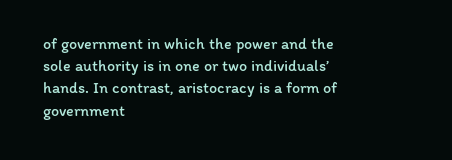of government in which the power and the sole authority is in one or two individuals’ hands. In contrast, aristocracy is a form of government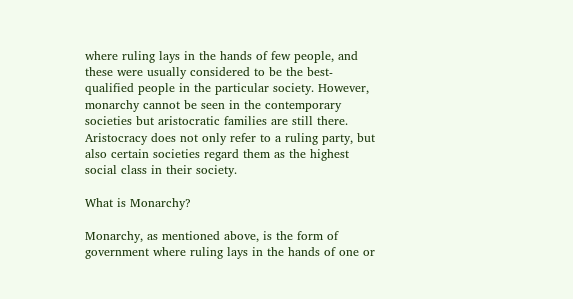where ruling lays in the hands of few people, and these were usually considered to be the best-qualified people in the particular society. However, monarchy cannot be seen in the contemporary societies but aristocratic families are still there. Aristocracy does not only refer to a ruling party, but also certain societies regard them as the highest social class in their society.

What is Monarchy?

Monarchy, as mentioned above, is the form of government where ruling lays in the hands of one or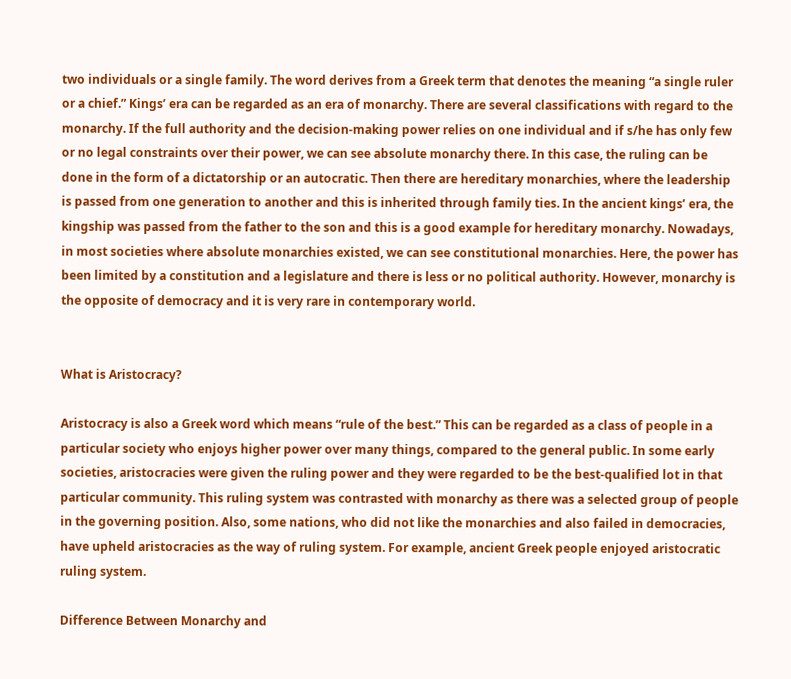two individuals or a single family. The word derives from a Greek term that denotes the meaning “a single ruler or a chief.” Kings’ era can be regarded as an era of monarchy. There are several classifications with regard to the monarchy. If the full authority and the decision-making power relies on one individual and if s/he has only few or no legal constraints over their power, we can see absolute monarchy there. In this case, the ruling can be done in the form of a dictatorship or an autocratic. Then there are hereditary monarchies, where the leadership is passed from one generation to another and this is inherited through family ties. In the ancient kings’ era, the kingship was passed from the father to the son and this is a good example for hereditary monarchy. Nowadays, in most societies where absolute monarchies existed, we can see constitutional monarchies. Here, the power has been limited by a constitution and a legislature and there is less or no political authority. However, monarchy is the opposite of democracy and it is very rare in contemporary world.


What is Aristocracy?

Aristocracy is also a Greek word which means “rule of the best.” This can be regarded as a class of people in a particular society who enjoys higher power over many things, compared to the general public. In some early societies, aristocracies were given the ruling power and they were regarded to be the best-qualified lot in that particular community. This ruling system was contrasted with monarchy as there was a selected group of people in the governing position. Also, some nations, who did not like the monarchies and also failed in democracies, have upheld aristocracies as the way of ruling system. For example, ancient Greek people enjoyed aristocratic ruling system.

Difference Between Monarchy and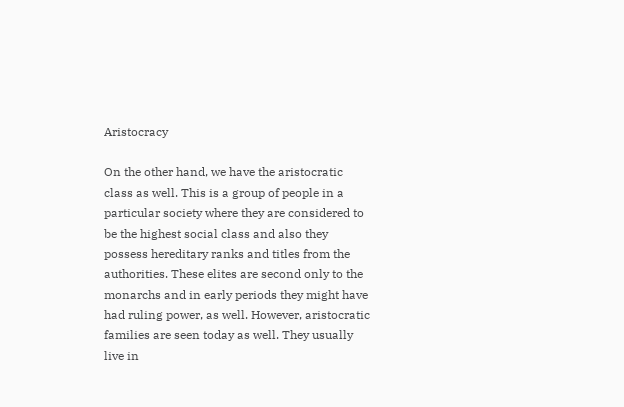Aristocracy

On the other hand, we have the aristocratic class as well. This is a group of people in a particular society where they are considered to be the highest social class and also they possess hereditary ranks and titles from the authorities. These elites are second only to the monarchs and in early periods they might have had ruling power, as well. However, aristocratic families are seen today as well. They usually live in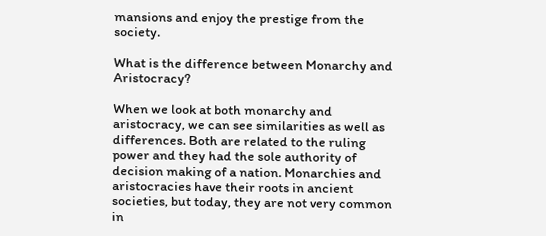mansions and enjoy the prestige from the society.

What is the difference between Monarchy and Aristocracy?

When we look at both monarchy and aristocracy, we can see similarities as well as differences. Both are related to the ruling power and they had the sole authority of decision making of a nation. Monarchies and aristocracies have their roots in ancient societies, but today, they are not very common in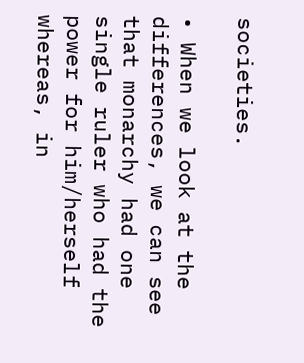societies.

• When we look at the differences, we can see that monarchy had one single ruler who had the power for him/herself whereas, in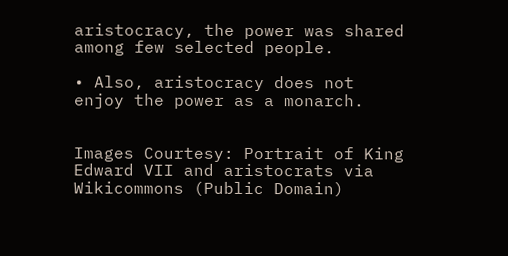aristocracy, the power was shared among few selected people.

• Also, aristocracy does not enjoy the power as a monarch.


Images Courtesy: Portrait of King Edward VII and aristocrats via Wikicommons (Public Domain)